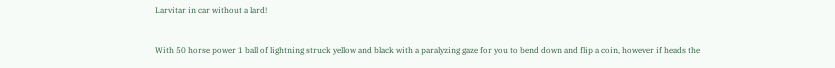Larvitar in car without a lard!


With 50 horse power 1 ball of lightning struck yellow and black with a paralyzing gaze for you to bend down and flip a coin, however if heads the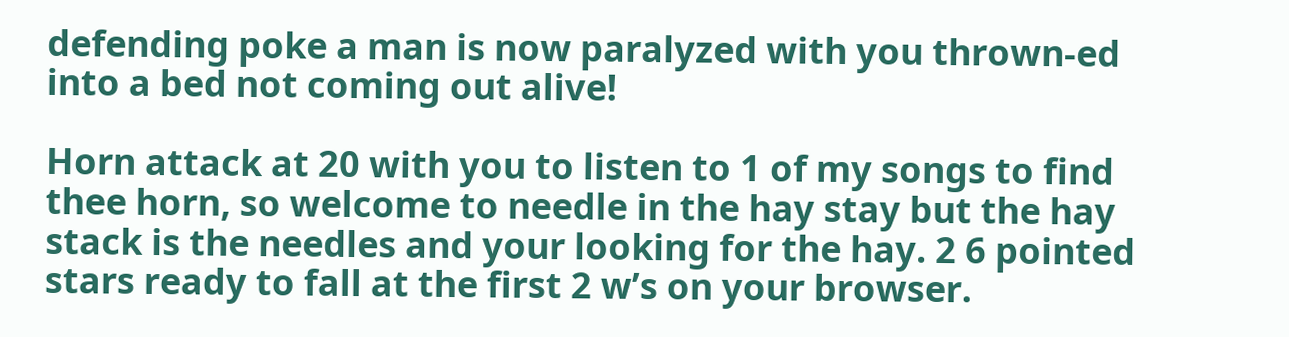defending poke a man is now paralyzed with you thrown-ed into a bed not coming out alive!

Horn attack at 20 with you to listen to 1 of my songs to find thee horn, so welcome to needle in the hay stay but the hay stack is the needles and your looking for the hay. 2 6 pointed stars ready to fall at the first 2 w’s on your browser.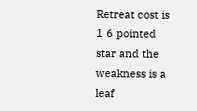Retreat cost is 1 6 pointed star and the weakness is a leaf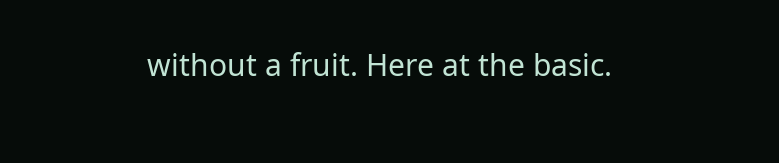without a fruit. Here at the basic.